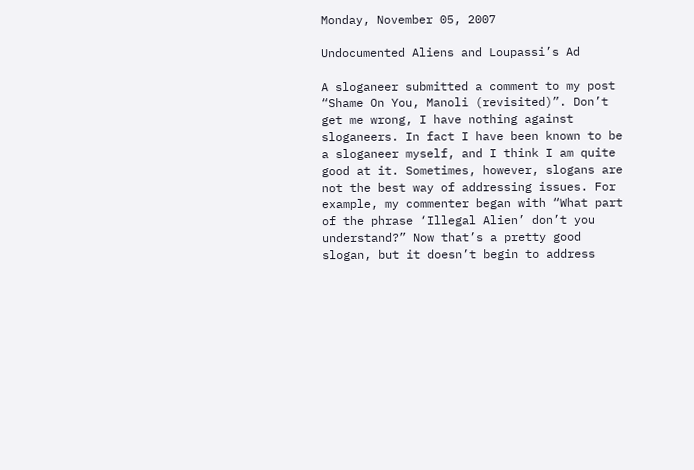Monday, November 05, 2007

Undocumented Aliens and Loupassi’s Ad

A sloganeer submitted a comment to my post “Shame On You, Manoli (revisited)”. Don’t get me wrong, I have nothing against sloganeers. In fact I have been known to be a sloganeer myself, and I think I am quite good at it. Sometimes, however, slogans are not the best way of addressing issues. For example, my commenter began with “What part of the phrase ‘Illegal Alien’ don’t you understand?” Now that’s a pretty good slogan, but it doesn’t begin to address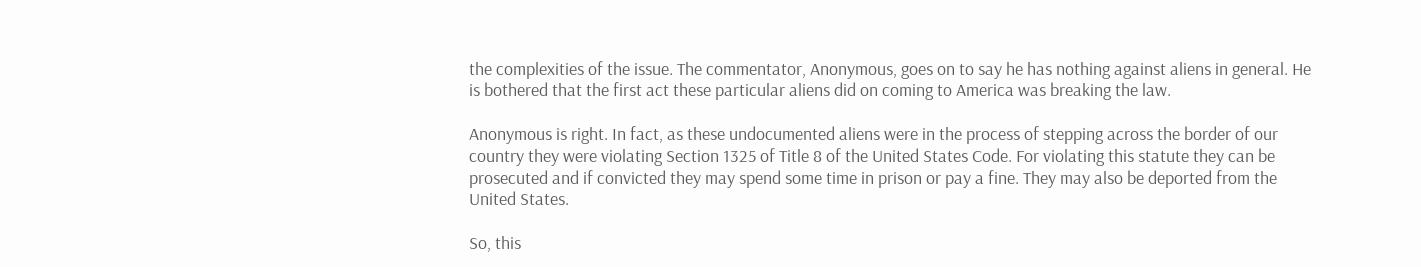the complexities of the issue. The commentator, Anonymous, goes on to say he has nothing against aliens in general. He is bothered that the first act these particular aliens did on coming to America was breaking the law.

Anonymous is right. In fact, as these undocumented aliens were in the process of stepping across the border of our country they were violating Section 1325 of Title 8 of the United States Code. For violating this statute they can be prosecuted and if convicted they may spend some time in prison or pay a fine. They may also be deported from the United States.

So, this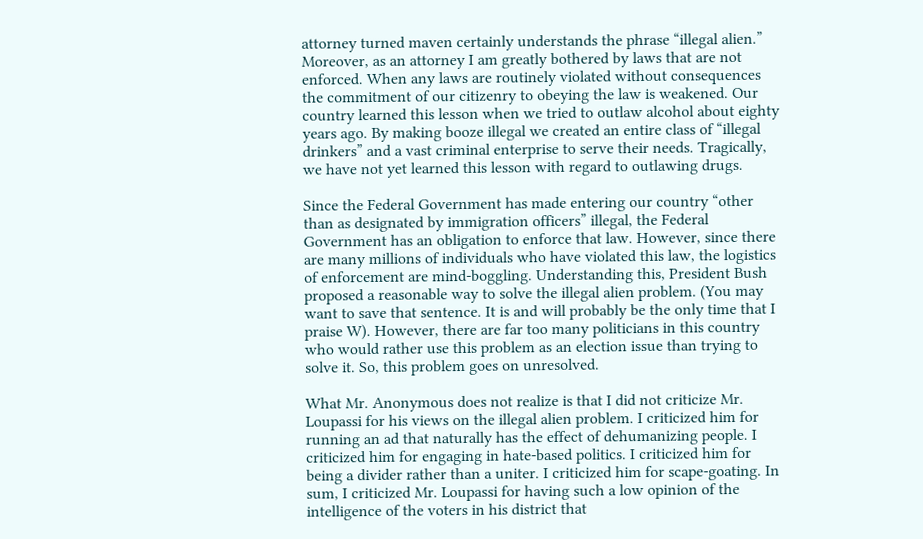attorney turned maven certainly understands the phrase “illegal alien.” Moreover, as an attorney I am greatly bothered by laws that are not enforced. When any laws are routinely violated without consequences the commitment of our citizenry to obeying the law is weakened. Our country learned this lesson when we tried to outlaw alcohol about eighty years ago. By making booze illegal we created an entire class of “illegal drinkers” and a vast criminal enterprise to serve their needs. Tragically, we have not yet learned this lesson with regard to outlawing drugs.

Since the Federal Government has made entering our country “other than as designated by immigration officers” illegal, the Federal Government has an obligation to enforce that law. However, since there are many millions of individuals who have violated this law, the logistics of enforcement are mind-boggling. Understanding this, President Bush proposed a reasonable way to solve the illegal alien problem. (You may want to save that sentence. It is and will probably be the only time that I praise W). However, there are far too many politicians in this country who would rather use this problem as an election issue than trying to solve it. So, this problem goes on unresolved.

What Mr. Anonymous does not realize is that I did not criticize Mr. Loupassi for his views on the illegal alien problem. I criticized him for running an ad that naturally has the effect of dehumanizing people. I criticized him for engaging in hate-based politics. I criticized him for being a divider rather than a uniter. I criticized him for scape-goating. In sum, I criticized Mr. Loupassi for having such a low opinion of the intelligence of the voters in his district that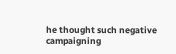he thought such negative campaigning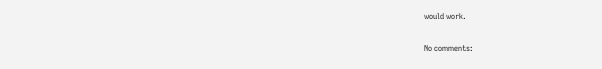would work.

No comments: